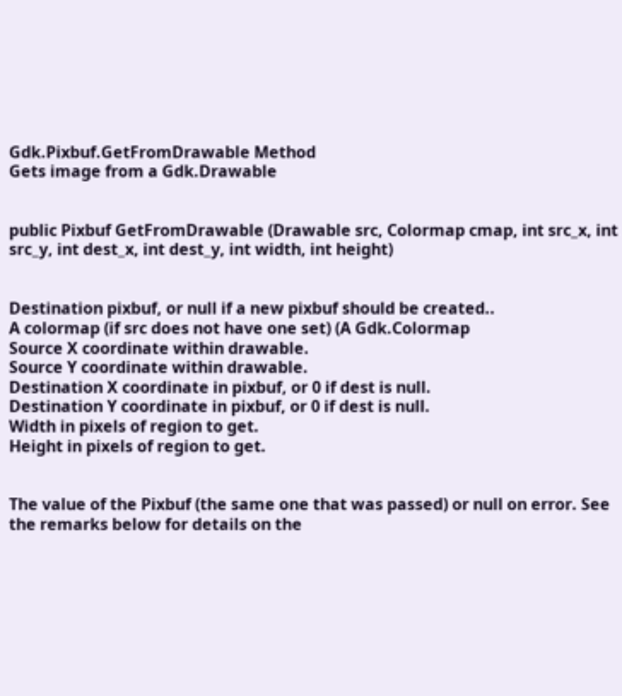Gdk.Pixbuf.GetFromDrawable Method
Gets image from a Gdk.Drawable


public Pixbuf GetFromDrawable (Drawable src, Colormap cmap, int src_x, int src_y, int dest_x, int dest_y, int width, int height)


Destination pixbuf, or null if a new pixbuf should be created..
A colormap (if src does not have one set) (A Gdk.Colormap
Source X coordinate within drawable.
Source Y coordinate within drawable.
Destination X coordinate in pixbuf, or 0 if dest is null.
Destination Y coordinate in pixbuf, or 0 if dest is null.
Width in pixels of region to get.
Height in pixels of region to get.


The value of the Pixbuf (the same one that was passed) or null on error. See the remarks below for details on the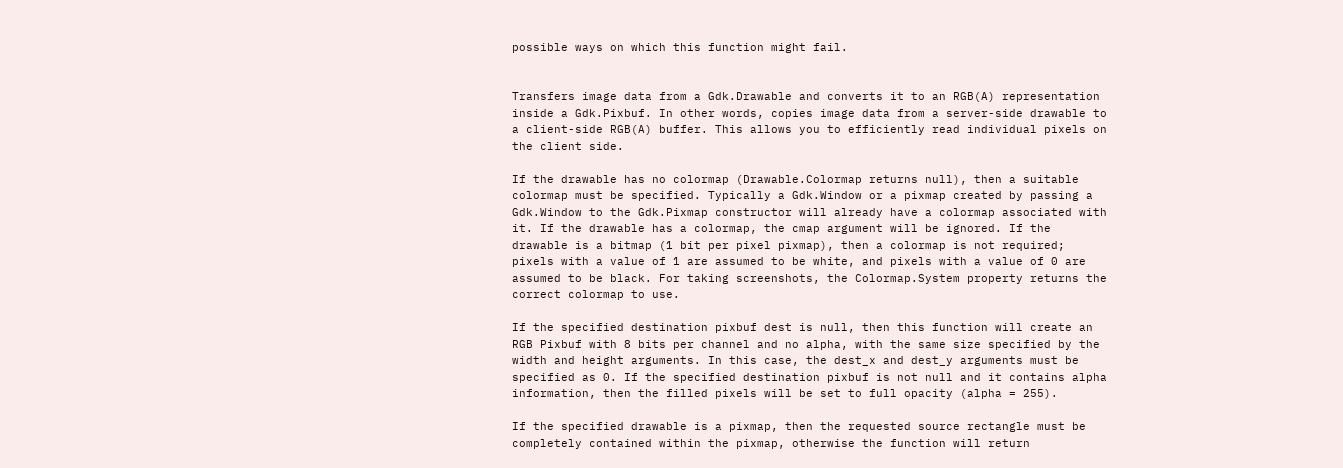possible ways on which this function might fail.


Transfers image data from a Gdk.Drawable and converts it to an RGB(A) representation inside a Gdk.Pixbuf. In other words, copies image data from a server-side drawable to a client-side RGB(A) buffer. This allows you to efficiently read individual pixels on the client side.

If the drawable has no colormap (Drawable.Colormap returns null), then a suitable colormap must be specified. Typically a Gdk.Window or a pixmap created by passing a Gdk.Window to the Gdk.Pixmap constructor will already have a colormap associated with it. If the drawable has a colormap, the cmap argument will be ignored. If the drawable is a bitmap (1 bit per pixel pixmap), then a colormap is not required; pixels with a value of 1 are assumed to be white, and pixels with a value of 0 are assumed to be black. For taking screenshots, the Colormap.System property returns the correct colormap to use.

If the specified destination pixbuf dest is null, then this function will create an RGB Pixbuf with 8 bits per channel and no alpha, with the same size specified by the width and height arguments. In this case, the dest_x and dest_y arguments must be specified as 0. If the specified destination pixbuf is not null and it contains alpha information, then the filled pixels will be set to full opacity (alpha = 255).

If the specified drawable is a pixmap, then the requested source rectangle must be completely contained within the pixmap, otherwise the function will return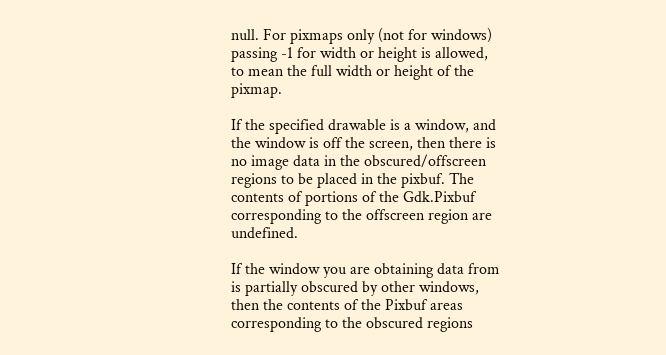null. For pixmaps only (not for windows) passing -1 for width or height is allowed, to mean the full width or height of the pixmap.

If the specified drawable is a window, and the window is off the screen, then there is no image data in the obscured/offscreen regions to be placed in the pixbuf. The contents of portions of the Gdk.Pixbuf corresponding to the offscreen region are undefined.

If the window you are obtaining data from is partially obscured by other windows, then the contents of the Pixbuf areas corresponding to the obscured regions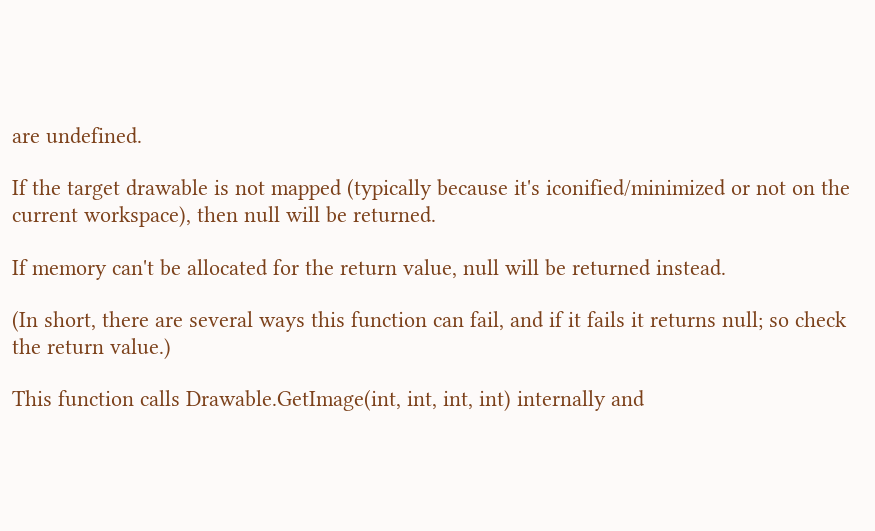are undefined.

If the target drawable is not mapped (typically because it's iconified/minimized or not on the current workspace), then null will be returned.

If memory can't be allocated for the return value, null will be returned instead.

(In short, there are several ways this function can fail, and if it fails it returns null; so check the return value.)

This function calls Drawable.GetImage(int, int, int, int) internally and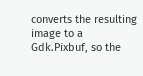converts the resulting image to a Gdk.Pixbuf, so the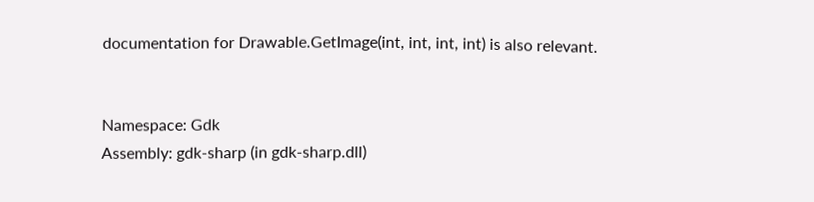documentation for Drawable.GetImage(int, int, int, int) is also relevant.


Namespace: Gdk
Assembly: gdk-sharp (in gdk-sharp.dll)